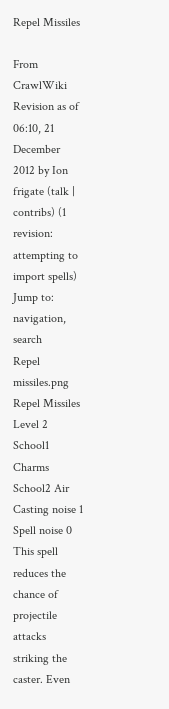Repel Missiles

From CrawlWiki
Revision as of 06:10, 21 December 2012 by Ion frigate (talk | contribs) (1 revision: attempting to import spells)
Jump to: navigation, search
Repel missiles.png Repel Missiles
Level 2
School1 Charms
School2 Air
Casting noise 1
Spell noise 0
This spell reduces the chance of projectile attacks striking the caster. Even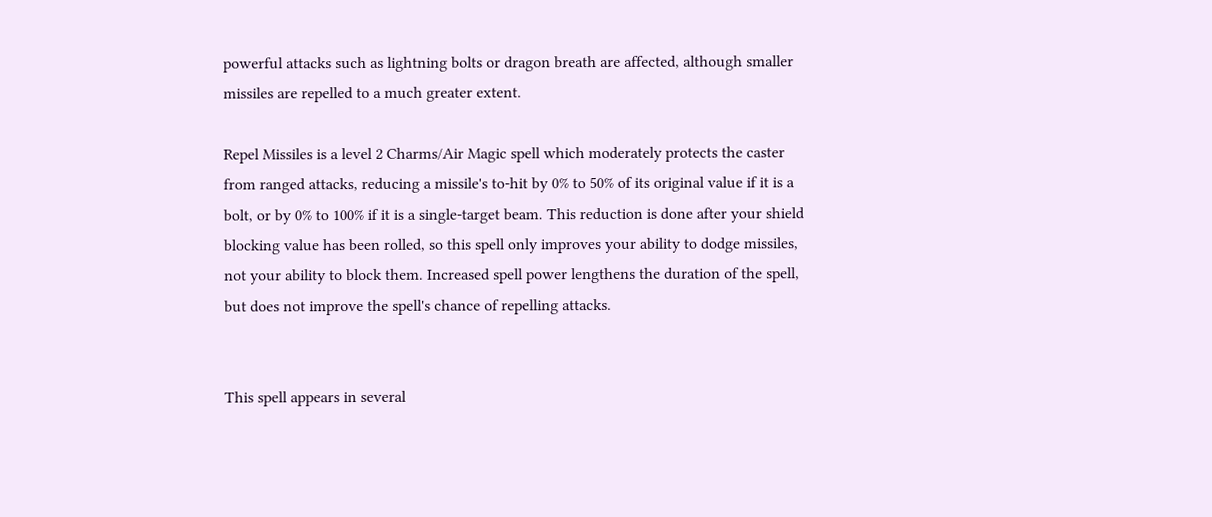powerful attacks such as lightning bolts or dragon breath are affected, although smaller missiles are repelled to a much greater extent.

Repel Missiles is a level 2 Charms/Air Magic spell which moderately protects the caster from ranged attacks, reducing a missile's to-hit by 0% to 50% of its original value if it is a bolt, or by 0% to 100% if it is a single-target beam. This reduction is done after your shield blocking value has been rolled, so this spell only improves your ability to dodge missiles, not your ability to block them. Increased spell power lengthens the duration of the spell, but does not improve the spell's chance of repelling attacks.


This spell appears in several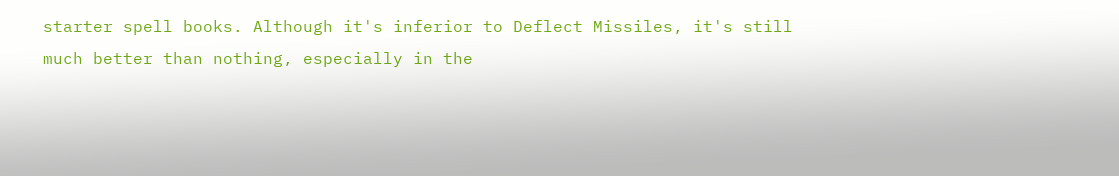starter spell books. Although it's inferior to Deflect Missiles, it's still much better than nothing, especially in the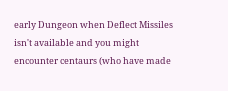early Dungeon when Deflect Missiles isn't available and you might encounter centaurs (who have made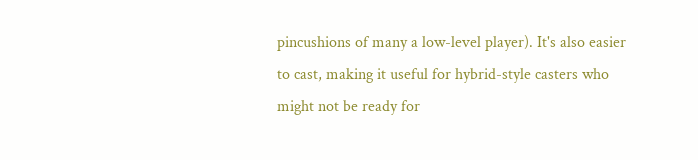pincushions of many a low-level player). It's also easier to cast, making it useful for hybrid-style casters who might not be ready for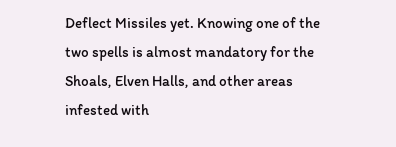Deflect Missiles yet. Knowing one of the two spells is almost mandatory for the Shoals, Elven Halls, and other areas infested with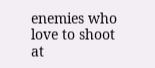enemies who love to shoot at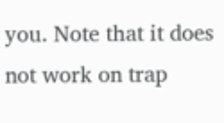you. Note that it does not work on trap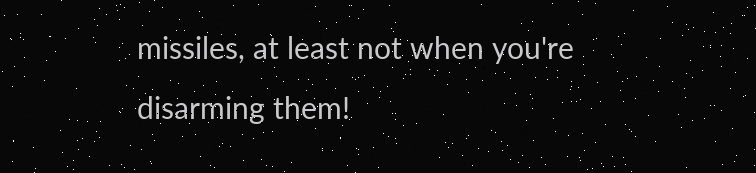missiles, at least not when you're disarming them!